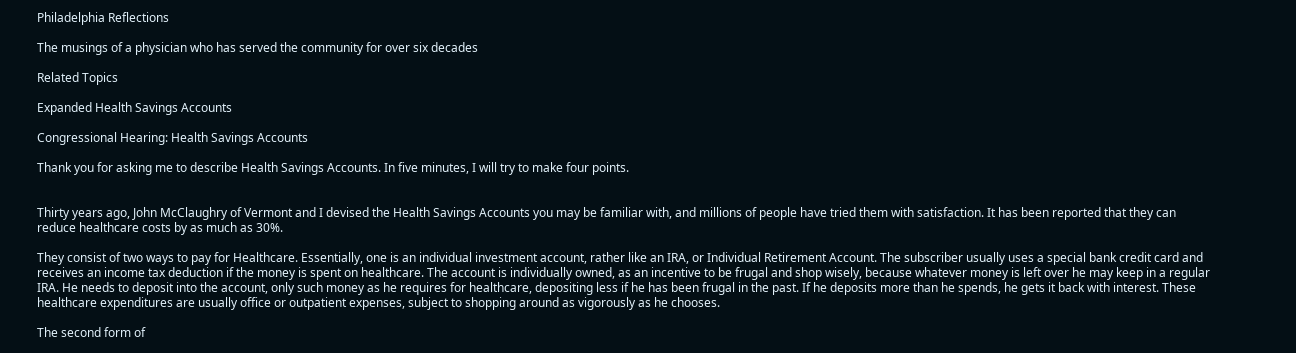Philadelphia Reflections

The musings of a physician who has served the community for over six decades

Related Topics

Expanded Health Savings Accounts

Congressional Hearing: Health Savings Accounts

Thank you for asking me to describe Health Savings Accounts. In five minutes, I will try to make four points.


Thirty years ago, John McClaughry of Vermont and I devised the Health Savings Accounts you may be familiar with, and millions of people have tried them with satisfaction. It has been reported that they can reduce healthcare costs by as much as 30%.

They consist of two ways to pay for Healthcare. Essentially, one is an individual investment account, rather like an IRA, or Individual Retirement Account. The subscriber usually uses a special bank credit card and receives an income tax deduction if the money is spent on healthcare. The account is individually owned, as an incentive to be frugal and shop wisely, because whatever money is left over he may keep in a regular IRA. He needs to deposit into the account, only such money as he requires for healthcare, depositing less if he has been frugal in the past. If he deposits more than he spends, he gets it back with interest. These healthcare expenditures are usually office or outpatient expenses, subject to shopping around as vigorously as he chooses.

The second form of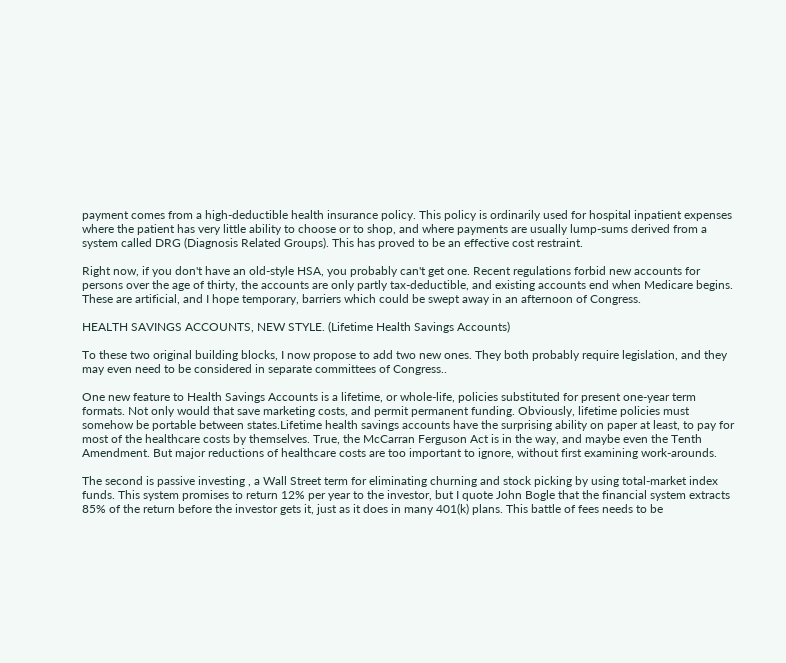payment comes from a high-deductible health insurance policy. This policy is ordinarily used for hospital inpatient expenses where the patient has very little ability to choose or to shop, and where payments are usually lump-sums derived from a system called DRG (Diagnosis Related Groups). This has proved to be an effective cost restraint.

Right now, if you don't have an old-style HSA, you probably can't get one. Recent regulations forbid new accounts for persons over the age of thirty, the accounts are only partly tax-deductible, and existing accounts end when Medicare begins. These are artificial, and I hope temporary, barriers which could be swept away in an afternoon of Congress.

HEALTH SAVINGS ACCOUNTS, NEW STYLE. (Lifetime Health Savings Accounts)

To these two original building blocks, I now propose to add two new ones. They both probably require legislation, and they may even need to be considered in separate committees of Congress..

One new feature to Health Savings Accounts is a lifetime, or whole-life, policies substituted for present one-year term formats. Not only would that save marketing costs, and permit permanent funding. Obviously, lifetime policies must somehow be portable between states.Lifetime health savings accounts have the surprising ability on paper at least, to pay for most of the healthcare costs by themselves. True, the McCarran Ferguson Act is in the way, and maybe even the Tenth Amendment. But major reductions of healthcare costs are too important to ignore, without first examining work-arounds.

The second is passive investing , a Wall Street term for eliminating churning and stock picking by using total-market index funds. This system promises to return 12% per year to the investor, but I quote John Bogle that the financial system extracts 85% of the return before the investor gets it, just as it does in many 401(k) plans. This battle of fees needs to be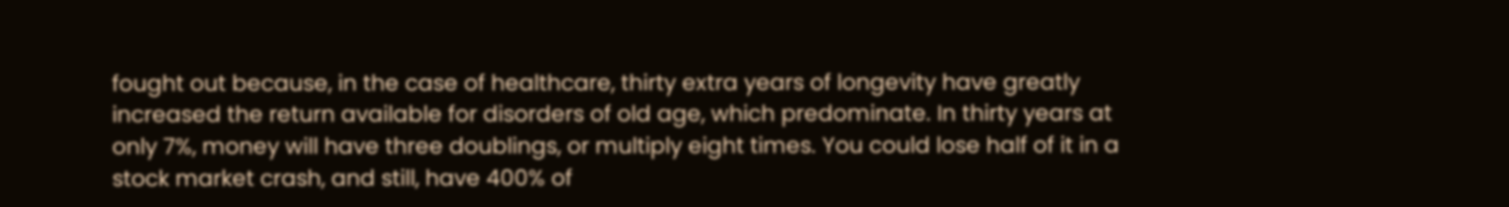fought out because, in the case of healthcare, thirty extra years of longevity have greatly increased the return available for disorders of old age, which predominate. In thirty years at only 7%, money will have three doublings, or multiply eight times. You could lose half of it in a stock market crash, and still, have 400% of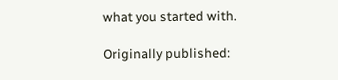what you started with.

Originally published: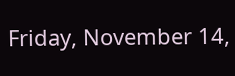Friday, November 14,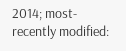2014; most-recently modified: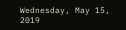Wednesday, May 15, 2019